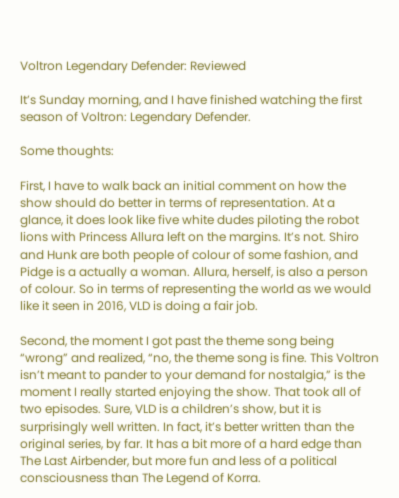Voltron Legendary Defender: Reviewed

It’s Sunday morning, and I have finished watching the first season of Voltron: Legendary Defender.

Some thoughts:

First, I have to walk back an initial comment on how the show should do better in terms of representation. At a glance, it does look like five white dudes piloting the robot lions with Princess Allura left on the margins. It’s not. Shiro and Hunk are both people of colour of some fashion, and Pidge is a actually a woman. Allura, herself, is also a person of colour. So in terms of representing the world as we would like it seen in 2016, VLD is doing a fair job.

Second, the moment I got past the theme song being “wrong” and realized, “no, the theme song is fine. This Voltron isn’t meant to pander to your demand for nostalgia,” is the moment I really started enjoying the show. That took all of two episodes. Sure, VLD is a children’s show, but it is surprisingly well written. In fact, it’s better written than the original series, by far. It has a bit more of a hard edge than The Last Airbender, but more fun and less of a political consciousness than The Legend of Korra.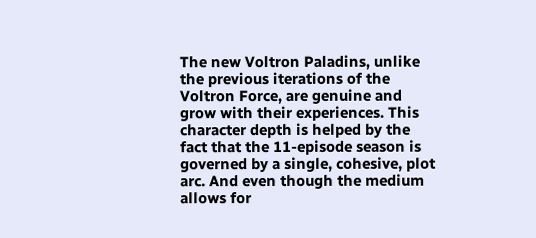The new Voltron Paladins, unlike the previous iterations of the Voltron Force, are genuine and grow with their experiences. This character depth is helped by the fact that the 11-episode season is governed by a single, cohesive, plot arc. And even though the medium allows for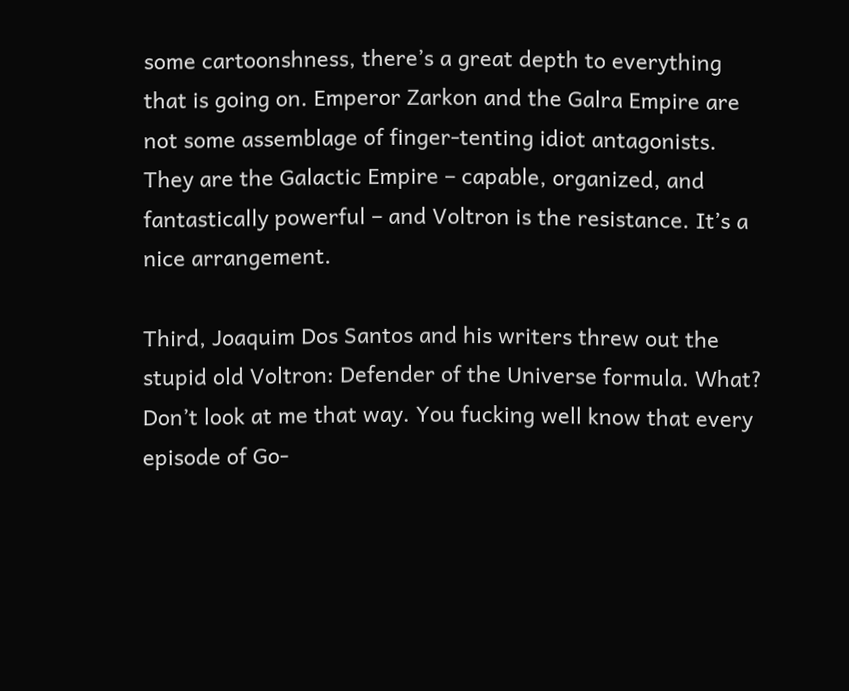some cartoonshness, there’s a great depth to everything that is going on. Emperor Zarkon and the Galra Empire are not some assemblage of finger-tenting idiot antagonists. They are the Galactic Empire – capable, organized, and fantastically powerful – and Voltron is the resistance. It’s a nice arrangement.

Third, Joaquim Dos Santos and his writers threw out the stupid old Voltron: Defender of the Universe formula. What? Don’t look at me that way. You fucking well know that every episode of Go-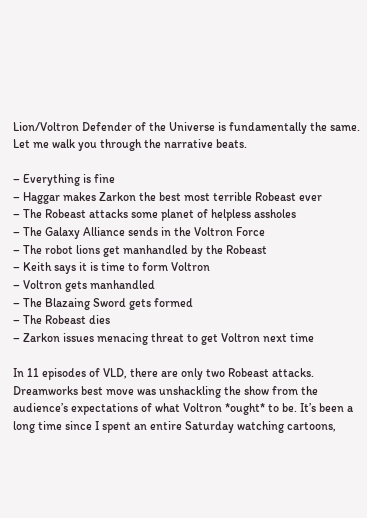Lion/Voltron Defender of the Universe is fundamentally the same. Let me walk you through the narrative beats.

– Everything is fine
– Haggar makes Zarkon the best most terrible Robeast ever
– The Robeast attacks some planet of helpless assholes
– The Galaxy Alliance sends in the Voltron Force
– The robot lions get manhandled by the Robeast
– Keith says it is time to form Voltron
– Voltron gets manhandled
– The Blazaing Sword gets formed
– The Robeast dies
– Zarkon issues menacing threat to get Voltron next time

In 11 episodes of VLD, there are only two Robeast attacks. Dreamworks best move was unshackling the show from the audience’s expectations of what Voltron *ought* to be. It’s been a long time since I spent an entire Saturday watching cartoons,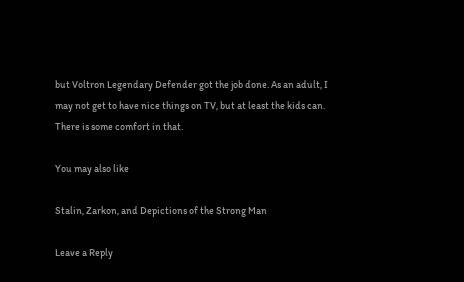but Voltron Legendary Defender got the job done. As an adult, I may not get to have nice things on TV, but at least the kids can. There is some comfort in that.

You may also like

Stalin, Zarkon, and Depictions of the Strong Man

Leave a Reply